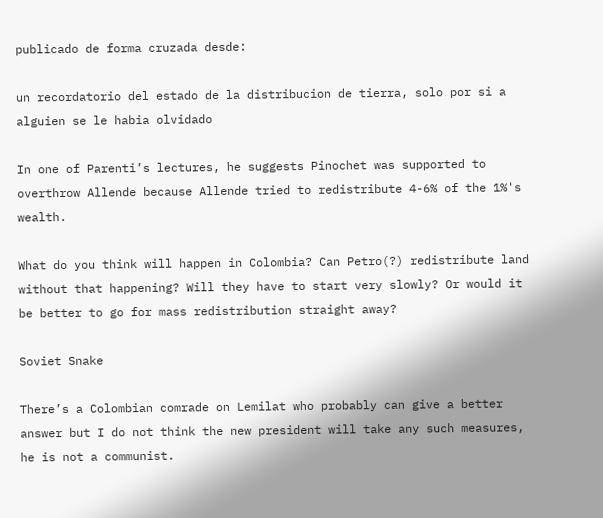publicado de forma cruzada desde:

un recordatorio del estado de la distribucion de tierra, solo por si a alguien se le habia olvidado

In one of Parenti’s lectures, he suggests Pinochet was supported to overthrow Allende because Allende tried to redistribute 4-6% of the 1%'s wealth.

What do you think will happen in Colombia? Can Petro(?) redistribute land without that happening? Will they have to start very slowly? Or would it be better to go for mass redistribution straight away?

Soviet Snake

There’s a Colombian comrade on Lemilat who probably can give a better answer but I do not think the new president will take any such measures, he is not a communist.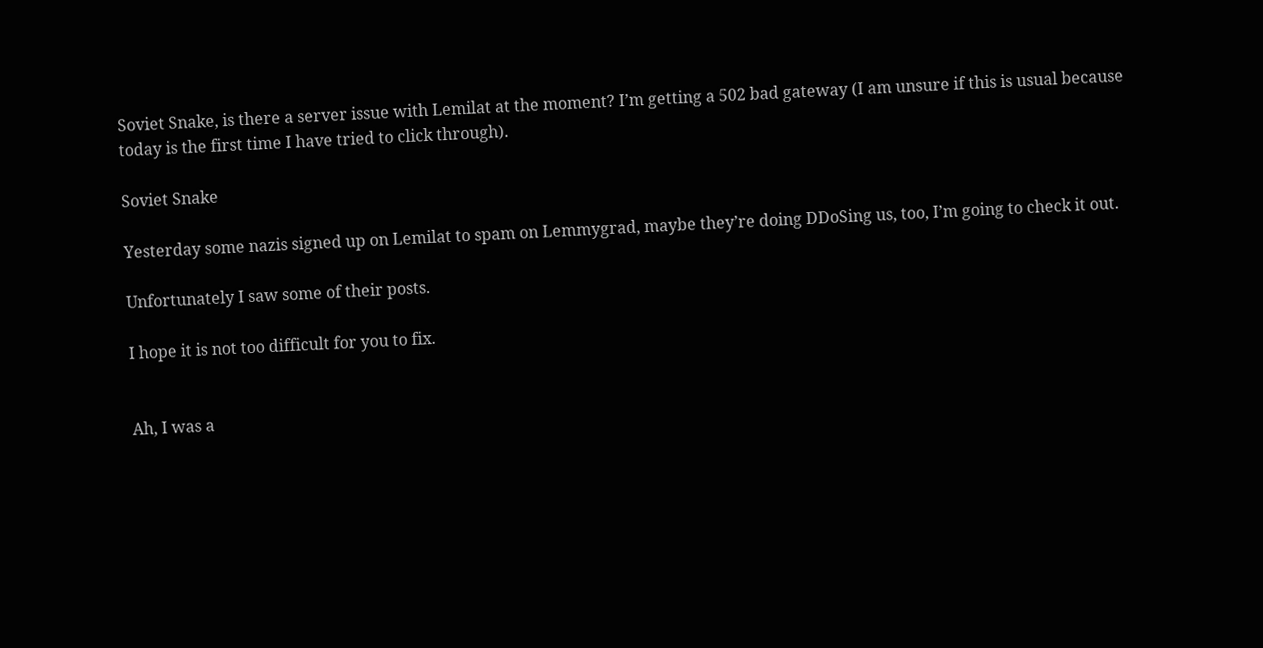Soviet Snake, is there a server issue with Lemilat at the moment? I’m getting a 502 bad gateway (I am unsure if this is usual because today is the first time I have tried to click through).

Soviet Snake

Yesterday some nazis signed up on Lemilat to spam on Lemmygrad, maybe they’re doing DDoSing us, too, I’m going to check it out.

Unfortunately I saw some of their posts.

I hope it is not too difficult for you to fix.


Ah, I was a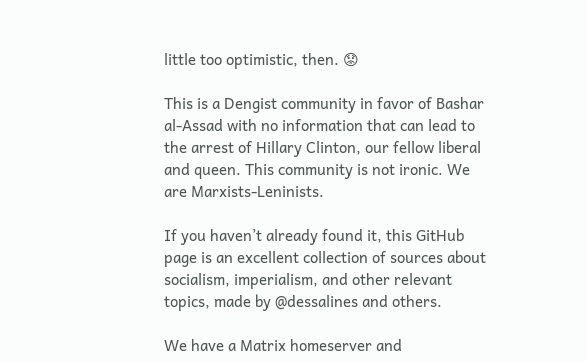little too optimistic, then. 😟

This is a Dengist community in favor of Bashar al-Assad with no information that can lead to the arrest of Hillary Clinton, our fellow liberal and queen. This community is not ironic. We are Marxists-Leninists.

If you haven’t already found it, this GitHub page is an excellent collection of sources about socialism, imperialism, and other relevant topics, made by @dessalines and others.

We have a Matrix homeserver and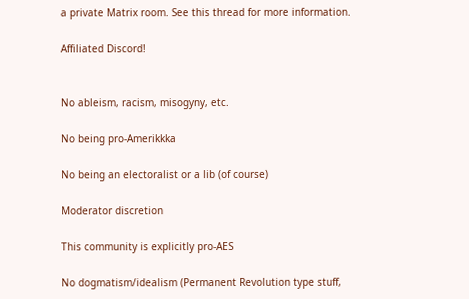a private Matrix room. See this thread for more information.

Affiliated Discord!


No ableism, racism, misogyny, etc.

No being pro-Amerikkka

No being an electoralist or a lib (of course)

Moderator discretion

This community is explicitly pro-AES

No dogmatism/idealism (Permanent Revolution type stuff,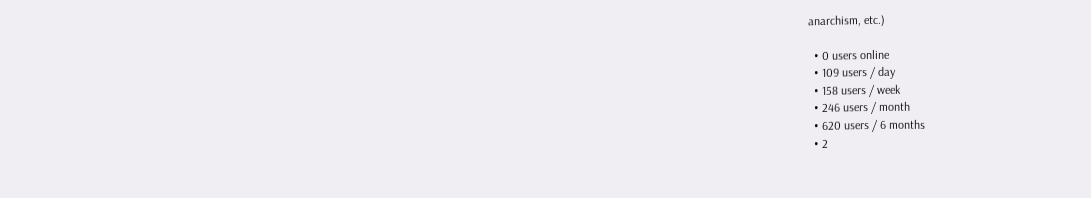anarchism, etc.)

  • 0 users online
  • 109 users / day
  • 158 users / week
  • 246 users / month
  • 620 users / 6 months
  • 2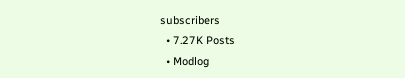subscribers
  • 7.27K Posts
  • Modlog